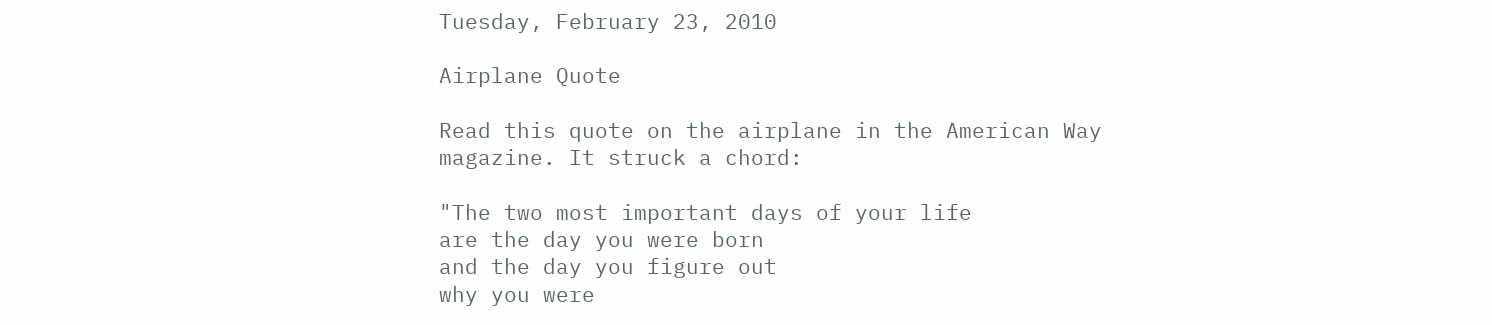Tuesday, February 23, 2010

Airplane Quote

Read this quote on the airplane in the American Way magazine. It struck a chord:

"The two most important days of your life
are the day you were born
and the day you figure out
why you were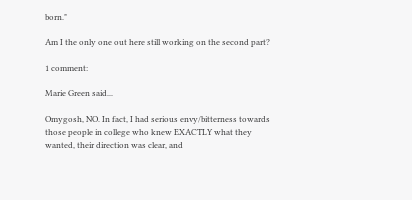born."

Am I the only one out here still working on the second part?

1 comment:

Marie Green said...

Omygosh, NO. In fact, I had serious envy/bitterness towards those people in college who knew EXACTLY what they wanted, their direction was clear, and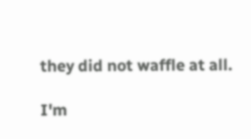they did not waffle at all.

I'm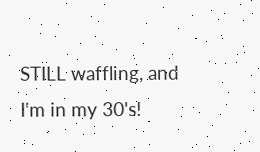STILL waffling, and I'm in my 30's!